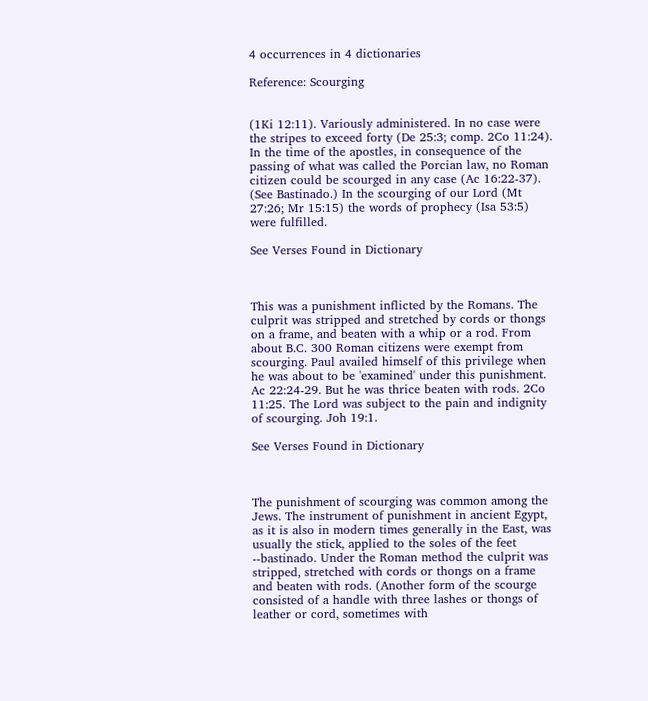4 occurrences in 4 dictionaries

Reference: Scourging


(1Ki 12:11). Variously administered. In no case were the stripes to exceed forty (De 25:3; comp. 2Co 11:24). In the time of the apostles, in consequence of the passing of what was called the Porcian law, no Roman citizen could be scourged in any case (Ac 16:22-37). (See Bastinado.) In the scourging of our Lord (Mt 27:26; Mr 15:15) the words of prophecy (Isa 53:5) were fulfilled.

See Verses Found in Dictionary



This was a punishment inflicted by the Romans. The culprit was stripped and stretched by cords or thongs on a frame, and beaten with a whip or a rod. From about B.C. 300 Roman citizens were exempt from scourging. Paul availed himself of this privilege when he was about to be 'examined' under this punishment. Ac 22:24-29. But he was thrice beaten with rods. 2Co 11:25. The Lord was subject to the pain and indignity of scourging. Joh 19:1.

See Verses Found in Dictionary



The punishment of scourging was common among the Jews. The instrument of punishment in ancient Egypt, as it is also in modern times generally in the East, was usually the stick, applied to the soles of the feet --bastinado. Under the Roman method the culprit was stripped, stretched with cords or thongs on a frame and beaten with rods. (Another form of the scourge consisted of a handle with three lashes or thongs of leather or cord, sometimes with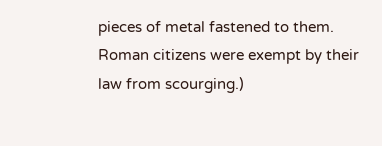pieces of metal fastened to them. Roman citizens were exempt by their law from scourging.)